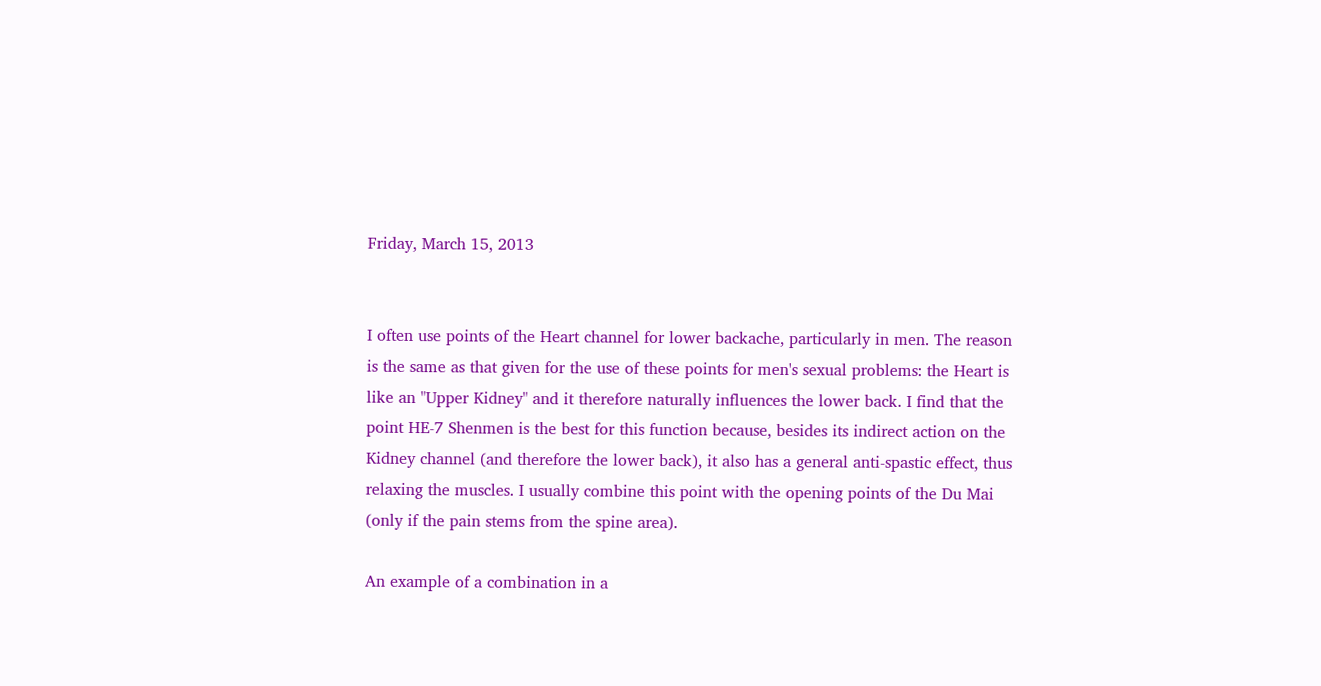Friday, March 15, 2013


I often use points of the Heart channel for lower backache, particularly in men. The reason is the same as that given for the use of these points for men's sexual problems: the Heart is like an "Upper Kidney" and it therefore naturally influences the lower back. I find that the point HE-7 Shenmen is the best for this function because, besides its indirect action on the Kidney channel (and therefore the lower back), it also has a general anti-spastic effect, thus relaxing the muscles. I usually combine this point with the opening points of the Du Mai (only if the pain stems from the spine area).

An example of a combination in a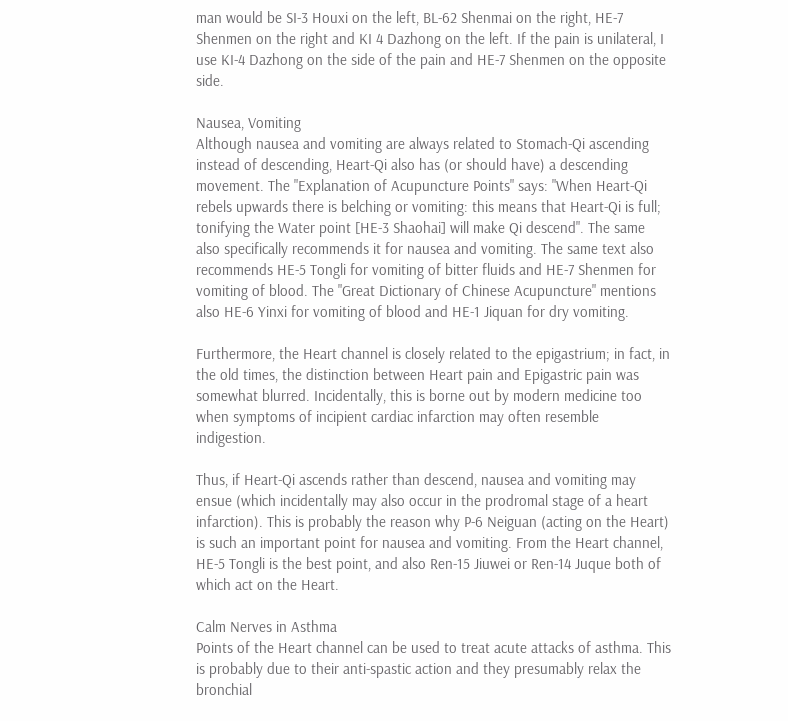man would be SI-3 Houxi on the left, BL-62 Shenmai on the right, HE-7 Shenmen on the right and KI 4 Dazhong on the left. If the pain is unilateral, I use KI-4 Dazhong on the side of the pain and HE-7 Shenmen on the opposite side.

Nausea, Vomiting
Although nausea and vomiting are always related to Stomach-Qi ascending instead of descending, Heart-Qi also has (or should have) a descending movement. The "Explanation of Acupuncture Points" says: "When Heart-Qi rebels upwards there is belching or vomiting: this means that Heart-Qi is full; tonifying the Water point [HE-3 Shaohai] will make Qi descend". The same also specifically recommends it for nausea and vomiting. The same text also recommends HE-5 Tongli for vomiting of bitter fluids and HE-7 Shenmen for vomiting of blood. The "Great Dictionary of Chinese Acupuncture" mentions also HE-6 Yinxi for vomiting of blood and HE-1 Jiquan for dry vomiting.

Furthermore, the Heart channel is closely related to the epigastrium; in fact, in the old times, the distinction between Heart pain and Epigastric pain was somewhat blurred. Incidentally, this is borne out by modern medicine too when symptoms of incipient cardiac infarction may often resemble indigestion.

Thus, if Heart-Qi ascends rather than descend, nausea and vomiting may ensue (which incidentally may also occur in the prodromal stage of a heart infarction). This is probably the reason why P-6 Neiguan (acting on the Heart) is such an important point for nausea and vomiting. From the Heart channel, HE-5 Tongli is the best point, and also Ren-15 Jiuwei or Ren-14 Juque both of which act on the Heart.

Calm Nerves in Asthma
Points of the Heart channel can be used to treat acute attacks of asthma. This is probably due to their anti-spastic action and they presumably relax the bronchial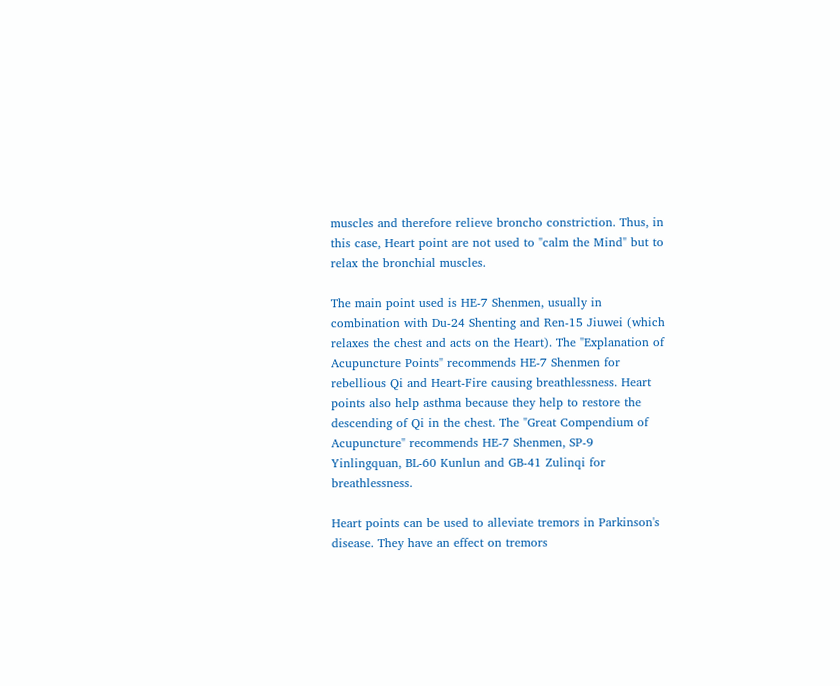muscles and therefore relieve broncho constriction. Thus, in this case, Heart point are not used to "calm the Mind" but to relax the bronchial muscles.

The main point used is HE-7 Shenmen, usually in combination with Du-24 Shenting and Ren-15 Jiuwei (which relaxes the chest and acts on the Heart). The "Explanation of Acupuncture Points" recommends HE-7 Shenmen for rebellious Qi and Heart-Fire causing breathlessness. Heart points also help asthma because they help to restore the descending of Qi in the chest. The "Great Compendium of Acupuncture" recommends HE-7 Shenmen, SP-9 Yinlingquan, BL-60 Kunlun and GB-41 Zulinqi for breathlessness.

Heart points can be used to alleviate tremors in Parkinson's disease. They have an effect on tremors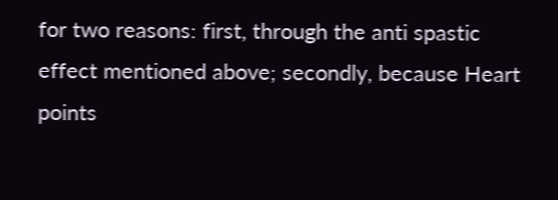for two reasons: first, through the anti spastic effect mentioned above; secondly, because Heart points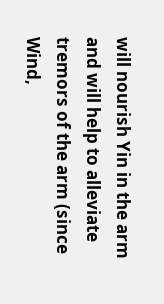will nourish Yin in the arm and will help to alleviate tremors of the arm (since Wind,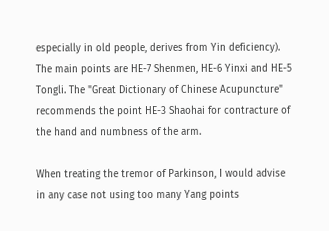especially in old people, derives from Yin deficiency). The main points are HE-7 Shenmen, HE-6 Yinxi and HE-5 Tongli. The "Great Dictionary of Chinese Acupuncture" recommends the point HE-3 Shaohai for contracture of the hand and numbness of the arm.

When treating the tremor of Parkinson, I would advise in any case not using too many Yang points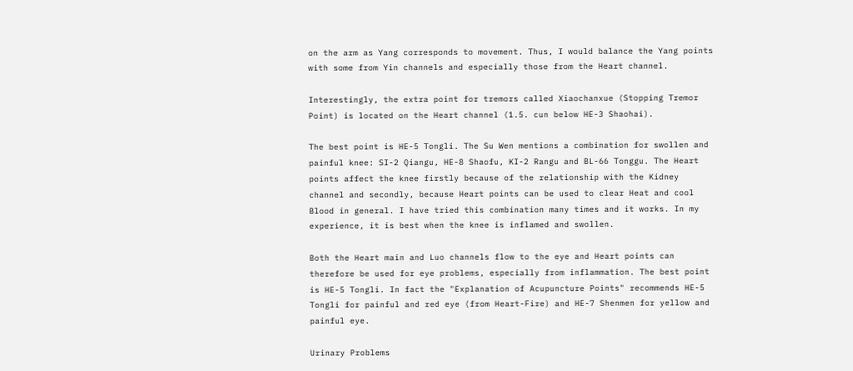on the arm as Yang corresponds to movement. Thus, I would balance the Yang points with some from Yin channels and especially those from the Heart channel.

Interestingly, the extra point for tremors called Xiaochanxue (Stopping Tremor Point) is located on the Heart channel (1.5. cun below HE-3 Shaohai).

The best point is HE-5 Tongli. The Su Wen mentions a combination for swollen and painful knee: SI-2 Qiangu, HE-8 Shaofu, KI-2 Rangu and BL-66 Tonggu. The Heart points affect the knee firstly because of the relationship with the Kidney channel and secondly, because Heart points can be used to clear Heat and cool Blood in general. I have tried this combination many times and it works. In my experience, it is best when the knee is inflamed and swollen.

Both the Heart main and Luo channels flow to the eye and Heart points can therefore be used for eye problems, especially from inflammation. The best point is HE-5 Tongli. In fact the "Explanation of Acupuncture Points" recommends HE-5 Tongli for painful and red eye (from Heart-Fire) and HE-7 Shenmen for yellow and painful eye.

Urinary Problems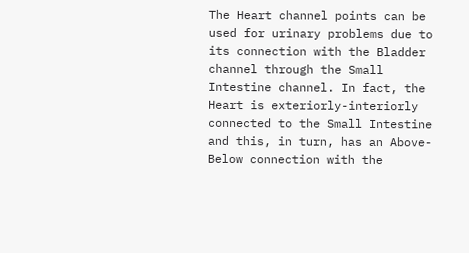The Heart channel points can be used for urinary problems due to its connection with the Bladder channel through the Small Intestine channel. In fact, the Heart is exteriorly-interiorly connected to the Small Intestine and this, in turn, has an Above-Below connection with the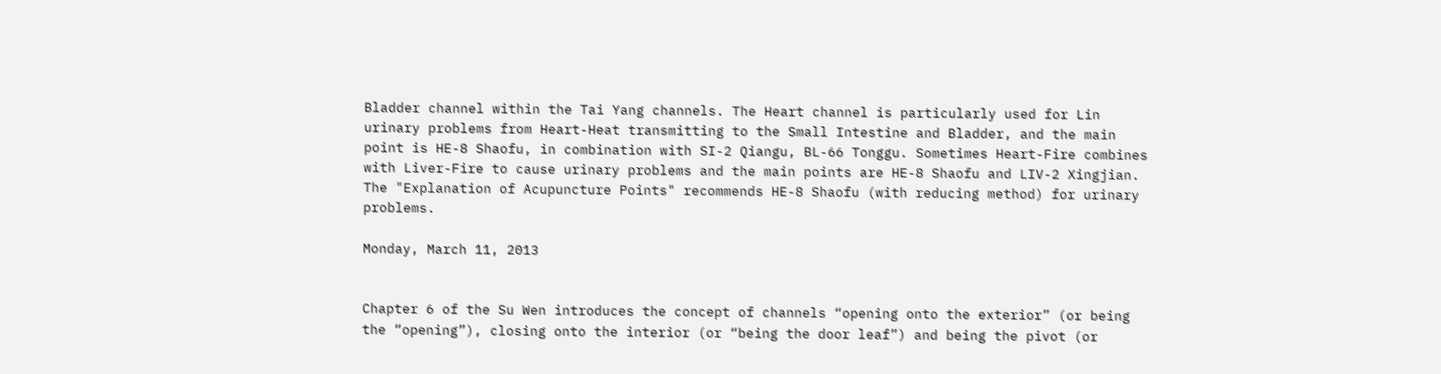Bladder channel within the Tai Yang channels. The Heart channel is particularly used for Lin urinary problems from Heart-Heat transmitting to the Small Intestine and Bladder, and the main point is HE-8 Shaofu, in combination with SI-2 Qiangu, BL-66 Tonggu. Sometimes Heart-Fire combines with Liver-Fire to cause urinary problems and the main points are HE-8 Shaofu and LIV-2 Xingjian. The "Explanation of Acupuncture Points" recommends HE-8 Shaofu (with reducing method) for urinary problems.

Monday, March 11, 2013


Chapter 6 of the Su Wen introduces the concept of channels “opening onto the exterior” (or being the “opening”), closing onto the interior (or “being the door leaf”) and being the pivot (or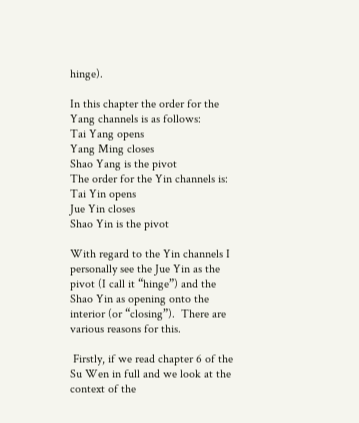hinge).

In this chapter the order for the Yang channels is as follows:
Tai Yang opens
Yang Ming closes
Shao Yang is the pivot
The order for the Yin channels is:
Tai Yin opens
Jue Yin closes
Shao Yin is the pivot

With regard to the Yin channels I personally see the Jue Yin as the pivot (I call it “hinge”) and the Shao Yin as opening onto the interior (or “closing”).  There are various reasons for this.

 Firstly, if we read chapter 6 of the Su Wen in full and we look at the context of the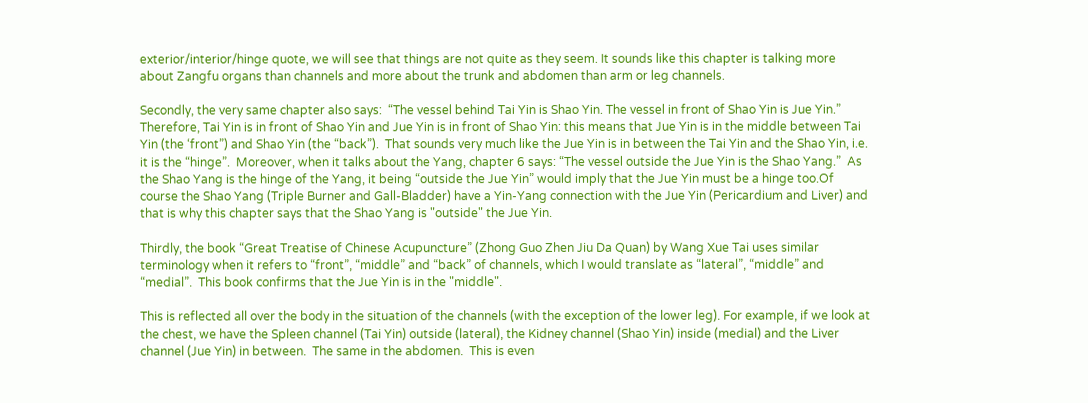exterior/interior/hinge quote, we will see that things are not quite as they seem. It sounds like this chapter is talking more about Zangfu organs than channels and more about the trunk and abdomen than arm or leg channels.

Secondly, the very same chapter also says:  “The vessel behind Tai Yin is Shao Yin. The vessel in front of Shao Yin is Jue Yin.” Therefore, Tai Yin is in front of Shao Yin and Jue Yin is in front of Shao Yin: this means that Jue Yin is in the middle between Tai Yin (the ‘front”) and Shao Yin (the “back”).  That sounds very much like the Jue Yin is in between the Tai Yin and the Shao Yin, i.e. it is the “hinge”.  Moreover, when it talks about the Yang, chapter 6 says: “The vessel outside the Jue Yin is the Shao Yang.”  As the Shao Yang is the hinge of the Yang, it being “outside the Jue Yin” would imply that the Jue Yin must be a hinge too.Of course the Shao Yang (Triple Burner and Gall-Bladder) have a Yin-Yang connection with the Jue Yin (Pericardium and Liver) and that is why this chapter says that the Shao Yang is "outside" the Jue Yin.

Thirdly, the book “Great Treatise of Chinese Acupuncture” (Zhong Guo Zhen Jiu Da Quan) by Wang Xue Tai uses similar terminology when it refers to “front”, “middle” and “back” of channels, which I would translate as “lateral”, “middle” and “medial”.  This book confirms that the Jue Yin is in the "middle".

This is reflected all over the body in the situation of the channels (with the exception of the lower leg). For example, if we look at the chest, we have the Spleen channel (Tai Yin) outside (lateral), the Kidney channel (Shao Yin) inside (medial) and the Liver channel (Jue Yin) in between.  The same in the abdomen.  This is even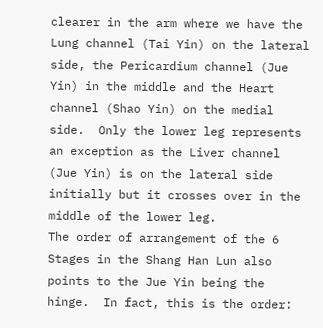clearer in the arm where we have the Lung channel (Tai Yin) on the lateral side, the Pericardium channel (Jue Yin) in the middle and the Heart channel (Shao Yin) on the medial side.  Only the lower leg represents an exception as the Liver channel (Jue Yin) is on the lateral side initially but it crosses over in the middle of the lower leg.
The order of arrangement of the 6 Stages in the Shang Han Lun also points to the Jue Yin being the hinge.  In fact, this is the order: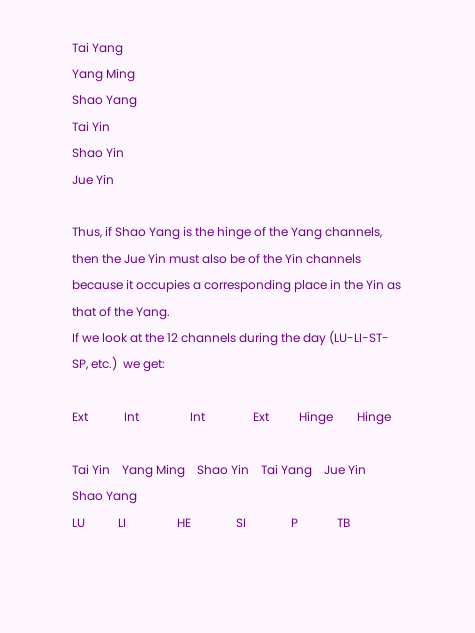Tai Yang
Yang Ming
Shao Yang
Tai Yin
Shao Yin
Jue Yin

Thus, if Shao Yang is the hinge of the Yang channels, then the Jue Yin must also be of the Yin channels because it occupies a corresponding place in the Yin as that of the Yang.
If we look at the 12 channels during the day (LU-LI-ST-SP, etc.)  we get:

Ext            Int                 Int                Ext          Hinge        Hinge

Tai Yin    Yang Ming    Shao Yin    Tai Yang    Jue Yin    Shao Yang
LU           LI                 HE               SI               P             TB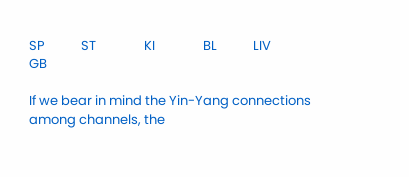SP            ST                KI                BL            LIV          GB

If we bear in mind the Yin-Yang connections among channels, the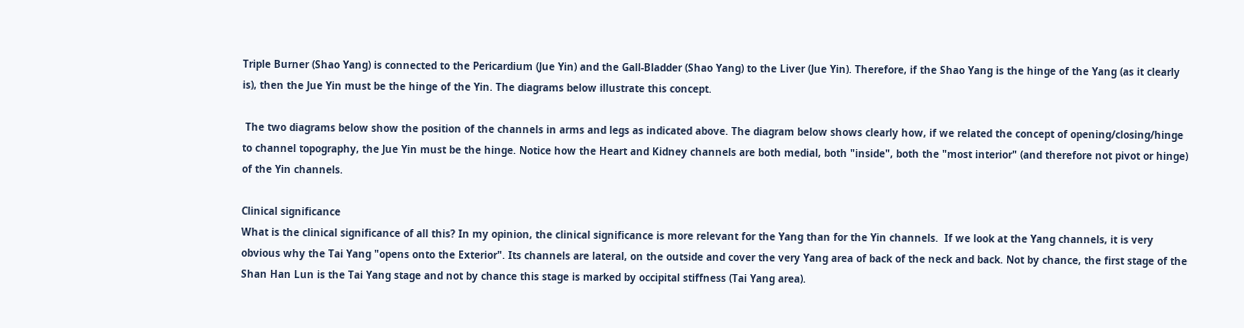Triple Burner (Shao Yang) is connected to the Pericardium (Jue Yin) and the Gall-Bladder (Shao Yang) to the Liver (Jue Yin). Therefore, if the Shao Yang is the hinge of the Yang (as it clearly is), then the Jue Yin must be the hinge of the Yin. The diagrams below illustrate this concept.

 The two diagrams below show the position of the channels in arms and legs as indicated above. The diagram below shows clearly how, if we related the concept of opening/closing/hinge to channel topography, the Jue Yin must be the hinge. Notice how the Heart and Kidney channels are both medial, both "inside", both the "most interior" (and therefore not pivot or hinge) of the Yin channels.

Clinical significance
What is the clinical significance of all this? In my opinion, the clinical significance is more relevant for the Yang than for the Yin channels.  If we look at the Yang channels, it is very obvious why the Tai Yang "opens onto the Exterior". Its channels are lateral, on the outside and cover the very Yang area of back of the neck and back. Not by chance, the first stage of the Shan Han Lun is the Tai Yang stage and not by chance this stage is marked by occipital stiffness (Tai Yang area).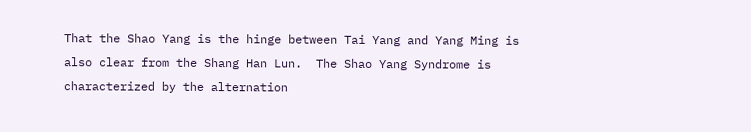That the Shao Yang is the hinge between Tai Yang and Yang Ming is also clear from the Shang Han Lun.  The Shao Yang Syndrome is characterized by the alternation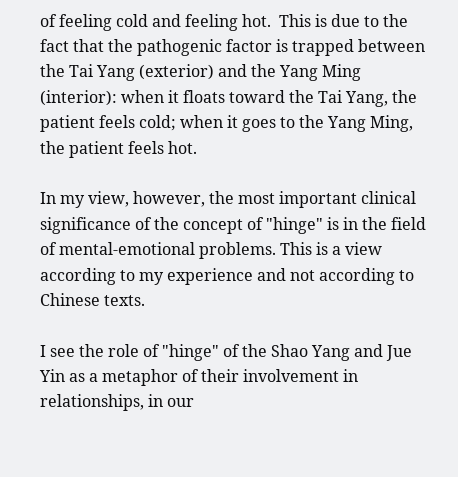of feeling cold and feeling hot.  This is due to the fact that the pathogenic factor is trapped between the Tai Yang (exterior) and the Yang Ming (interior): when it floats toward the Tai Yang, the patient feels cold; when it goes to the Yang Ming, the patient feels hot.

In my view, however, the most important clinical significance of the concept of "hinge" is in the field of mental-emotional problems. This is a view according to my experience and not according to Chinese texts.

I see the role of "hinge" of the Shao Yang and Jue Yin as a metaphor of their involvement in relationships, in our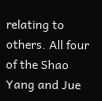relating to others. All four of the Shao Yang and Jue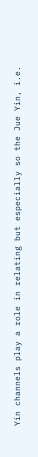Yin channels play a role in relating but especially so the Jue Yin, i.e.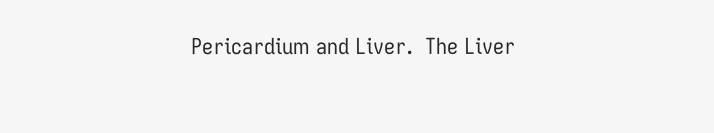Pericardium and Liver.  The Liver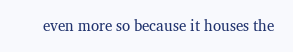even more so because it houses the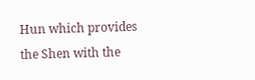Hun which provides the Shen with the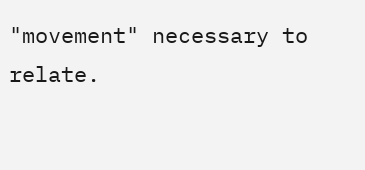"movement" necessary to relate.